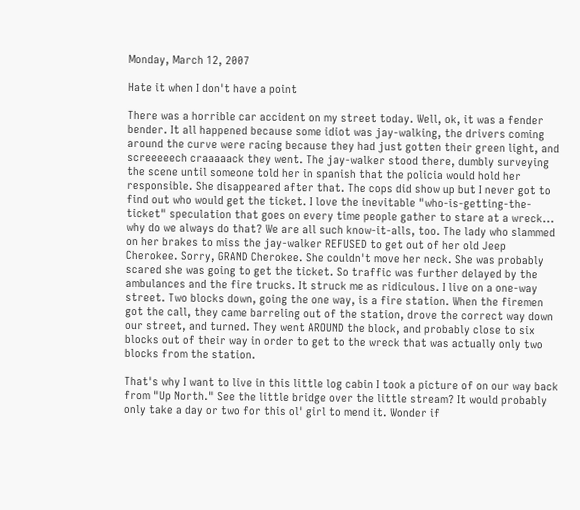Monday, March 12, 2007

Hate it when I don't have a point

There was a horrible car accident on my street today. Well, ok, it was a fender bender. It all happened because some idiot was jay-walking, the drivers coming around the curve were racing because they had just gotten their green light, and screeeeech craaaaack they went. The jay-walker stood there, dumbly surveying the scene until someone told her in spanish that the policia would hold her responsible. She disappeared after that. The cops did show up but I never got to find out who would get the ticket. I love the inevitable "who-is-getting-the-ticket" speculation that goes on every time people gather to stare at a wreck... why do we always do that? We are all such know-it-alls, too. The lady who slammed on her brakes to miss the jay-walker REFUSED to get out of her old Jeep Cherokee. Sorry, GRAND Cherokee. She couldn't move her neck. She was probably scared she was going to get the ticket. So traffic was further delayed by the ambulances and the fire trucks. It struck me as ridiculous. I live on a one-way street. Two blocks down, going the one way, is a fire station. When the firemen got the call, they came barreling out of the station, drove the correct way down our street, and turned. They went AROUND the block, and probably close to six blocks out of their way in order to get to the wreck that was actually only two blocks from the station.

That's why I want to live in this little log cabin I took a picture of on our way back from "Up North." See the little bridge over the little stream? It would probably only take a day or two for this ol' girl to mend it. Wonder if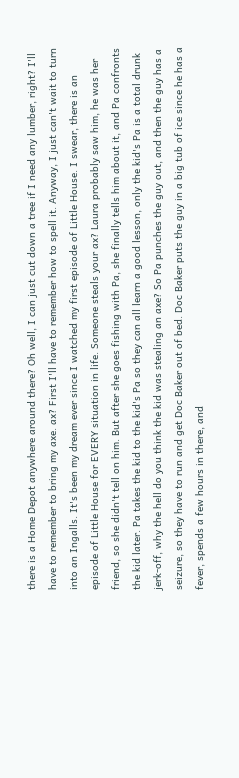there is a Home Depot anywhere around there? Oh well, I can just cut down a tree if I need any lumber, right? I'll have to remember to bring my axe. ax? First I'll have to remember how to spell it. Anyway, I just can't wait to turn into an Ingalls. It's been my dream ever since I watched my first episode of Little House. I swear, there is an episode of Little House for EVERY situation in life. Someone steals your ax? Laura probably saw him, he was her friend, so she didn't tell on him. But after she goes fishing with Pa, she finally tells him about it, and Pa confronts the kid later. Pa takes the kid to the kid's Pa so they can all learn a good lesson, only the kid's Pa is a total drunk jerk-off, why the hell do you think the kid was stealing an axe? So Pa punches the guy out, and then the guy has a seizure, so they have to run and get Doc Baker out of bed. Doc Baker puts the guy in a big tub of ice since he has a fever, spends a few hours in there, and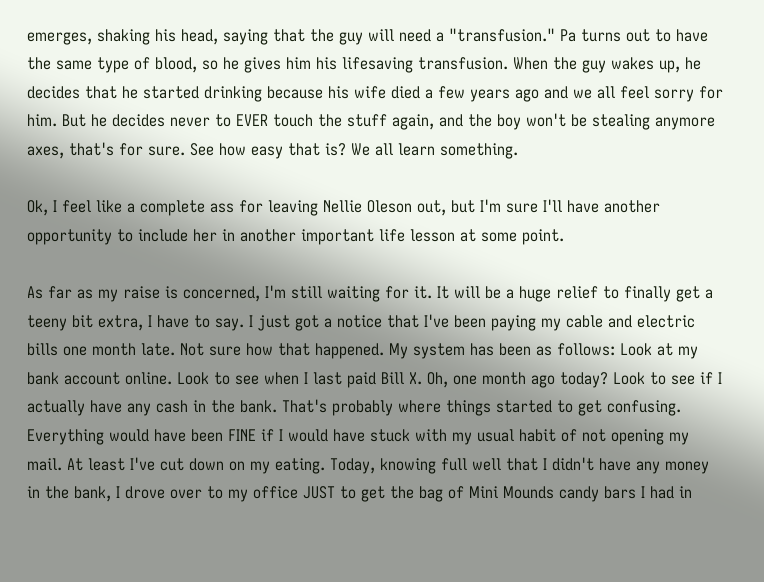emerges, shaking his head, saying that the guy will need a "transfusion." Pa turns out to have the same type of blood, so he gives him his lifesaving transfusion. When the guy wakes up, he decides that he started drinking because his wife died a few years ago and we all feel sorry for him. But he decides never to EVER touch the stuff again, and the boy won't be stealing anymore axes, that's for sure. See how easy that is? We all learn something.

Ok, I feel like a complete ass for leaving Nellie Oleson out, but I'm sure I'll have another opportunity to include her in another important life lesson at some point.

As far as my raise is concerned, I'm still waiting for it. It will be a huge relief to finally get a teeny bit extra, I have to say. I just got a notice that I've been paying my cable and electric bills one month late. Not sure how that happened. My system has been as follows: Look at my bank account online. Look to see when I last paid Bill X. Oh, one month ago today? Look to see if I actually have any cash in the bank. That's probably where things started to get confusing. Everything would have been FINE if I would have stuck with my usual habit of not opening my mail. At least I've cut down on my eating. Today, knowing full well that I didn't have any money in the bank, I drove over to my office JUST to get the bag of Mini Mounds candy bars I had in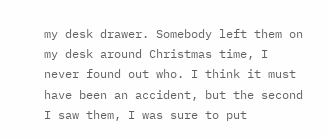my desk drawer. Somebody left them on my desk around Christmas time, I never found out who. I think it must have been an accident, but the second I saw them, I was sure to put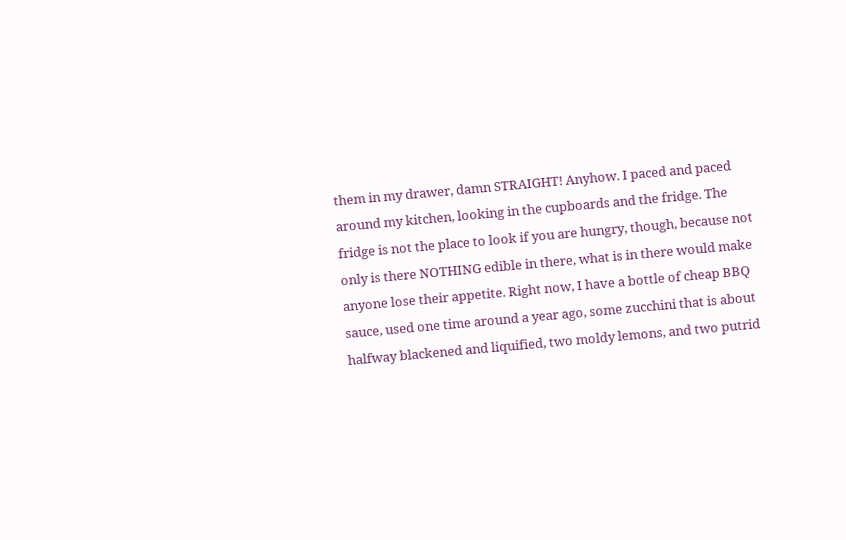them in my drawer, damn STRAIGHT! Anyhow. I paced and paced around my kitchen, looking in the cupboards and the fridge. The fridge is not the place to look if you are hungry, though, because not only is there NOTHING edible in there, what is in there would make anyone lose their appetite. Right now, I have a bottle of cheap BBQ sauce, used one time around a year ago, some zucchini that is about halfway blackened and liquified, two moldy lemons, and two putrid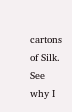cartons of Silk. See why I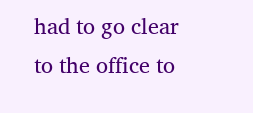had to go clear to the office to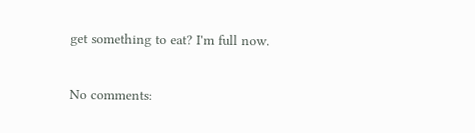get something to eat? I'm full now.

No comments: